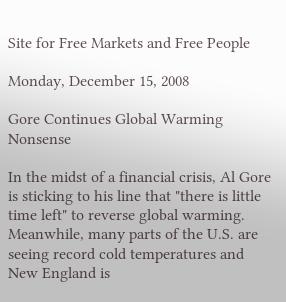Site for Free Markets and Free People

Monday, December 15, 2008

Gore Continues Global Warming Nonsense

In the midst of a financial crisis, Al Gore is sticking to his line that "there is little time left" to reverse global warming. Meanwhile, many parts of the U.S. are seeing record cold temperatures and New England is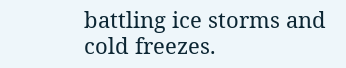battling ice storms and cold freezes.